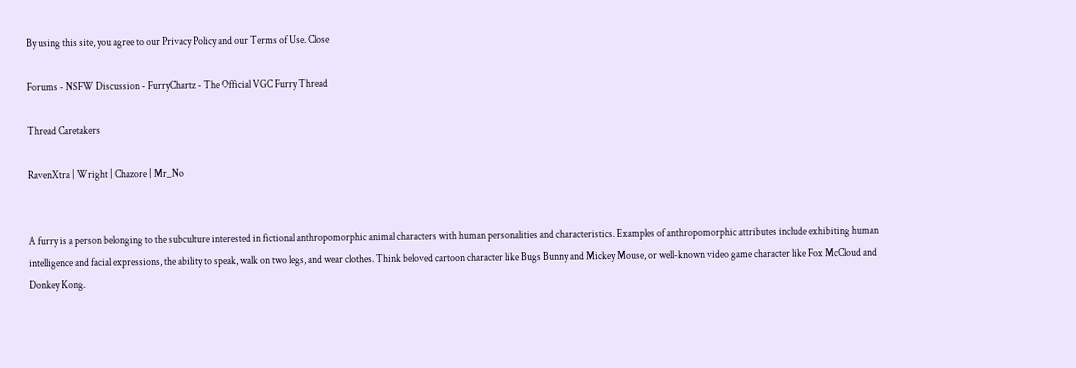By using this site, you agree to our Privacy Policy and our Terms of Use. Close

Forums - NSFW Discussion - FurryChartz - The Official VGC Furry Thread

Thread Caretakers

RavenXtra | Wright | Chazore | Mr_No


A furry is a person belonging to the subculture interested in fictional anthropomorphic animal characters with human personalities and characteristics. Examples of anthropomorphic attributes include exhibiting human intelligence and facial expressions, the ability to speak, walk on two legs, and wear clothes. Think beloved cartoon character like Bugs Bunny and Mickey Mouse, or well-known video game character like Fox McCloud and Donkey Kong.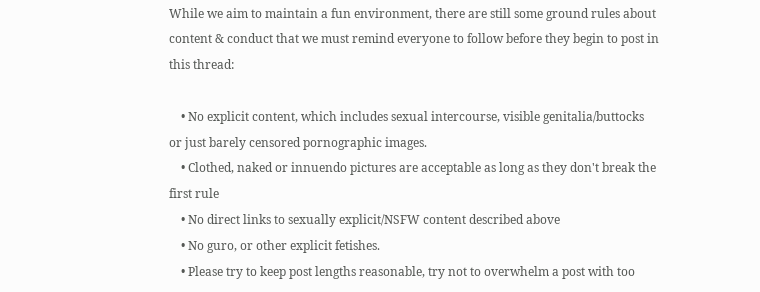While we aim to maintain a fun environment, there are still some ground rules about content & conduct that we must remind everyone to follow before they begin to post in this thread:

    • No explicit content, which includes sexual intercourse, visible genitalia/buttocks or just barely censored pornographic images.
    • Clothed, naked or innuendo pictures are acceptable as long as they don't break the first rule
    • No direct links to sexually explicit/NSFW content described above
    • No guro, or other explicit fetishes.
    • Please try to keep post lengths reasonable, try not to overwhelm a post with too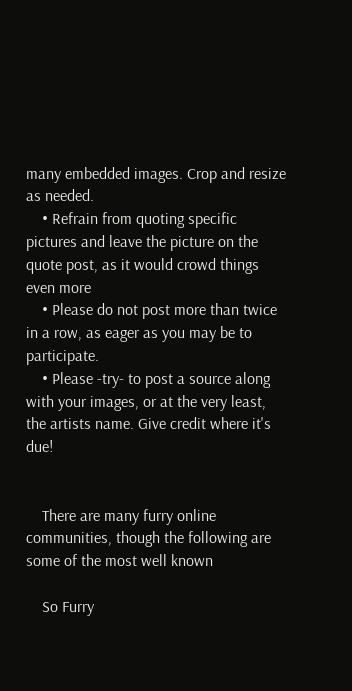many embedded images. Crop and resize as needed.
    • Refrain from quoting specific pictures and leave the picture on the quote post, as it would crowd things even more
    • Please do not post more than twice in a row, as eager as you may be to participate.
    • Please -try- to post a source along with your images, or at the very least, the artists name. Give credit where it's due!


    There are many furry online communities, though the following are some of the most well known

    So Furry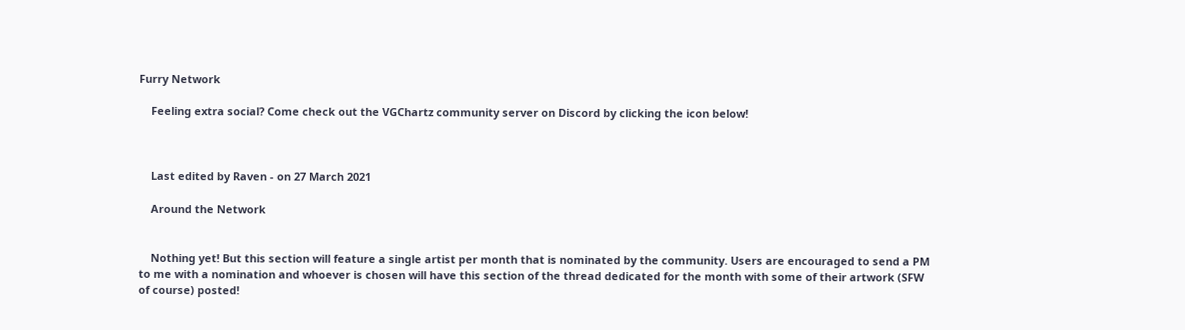Furry Network

    Feeling extra social? Come check out the VGChartz community server on Discord by clicking the icon below!



    Last edited by Raven - on 27 March 2021

    Around the Network


    Nothing yet! But this section will feature a single artist per month that is nominated by the community. Users are encouraged to send a PM to me with a nomination and whoever is chosen will have this section of the thread dedicated for the month with some of their artwork (SFW of course) posted!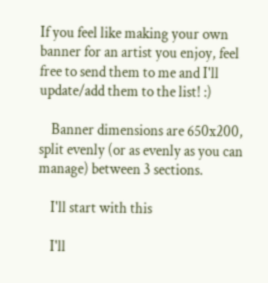If you feel like making your own banner for an artist you enjoy, feel free to send them to me and I'll update/add them to the list! :)

    Banner dimensions are 650x200, split evenly (or as evenly as you can manage) between 3 sections.

    I'll start with this

    I'll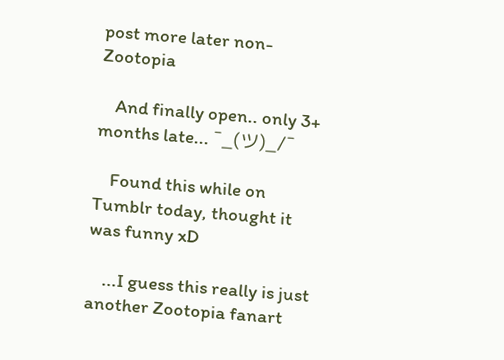post more later non-Zootopia

    And finally open.. only 3+ months late... ¯_(ツ)_/¯

    Found this while on Tumblr today, thought it was funny xD

    ...I guess this really is just another Zootopia fanart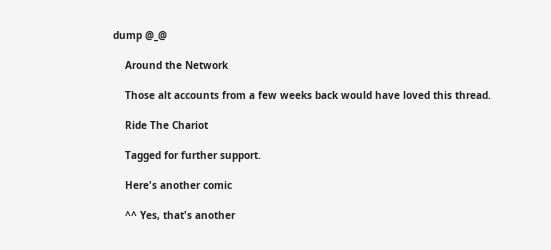dump @_@

    Around the Network

    Those alt accounts from a few weeks back would have loved this thread.

    Ride The Chariot

    Tagged for further support.

    Here's another comic

    ^^ Yes, that's another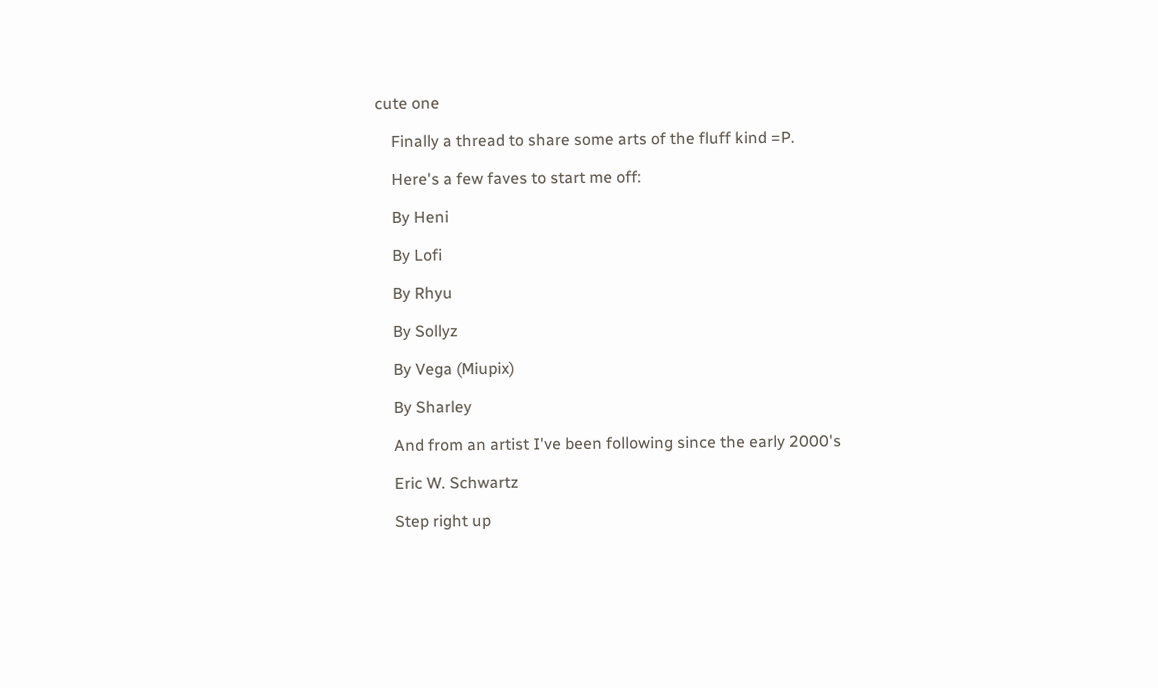cute one

    Finally a thread to share some arts of the fluff kind =P.

    Here's a few faves to start me off:

    By Heni

    By Lofi

    By Rhyu

    By Sollyz

    By Vega (Miupix)

    By Sharley

    And from an artist I've been following since the early 2000's

    Eric W. Schwartz

    Step right up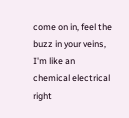come on in, feel the buzz in your veins, I'm like an chemical electrical right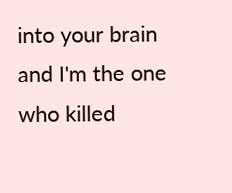into your brain and I'm the one who killed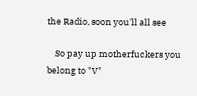the Radio, soon you'll all see

    So pay up motherfuckers you belong to "V"